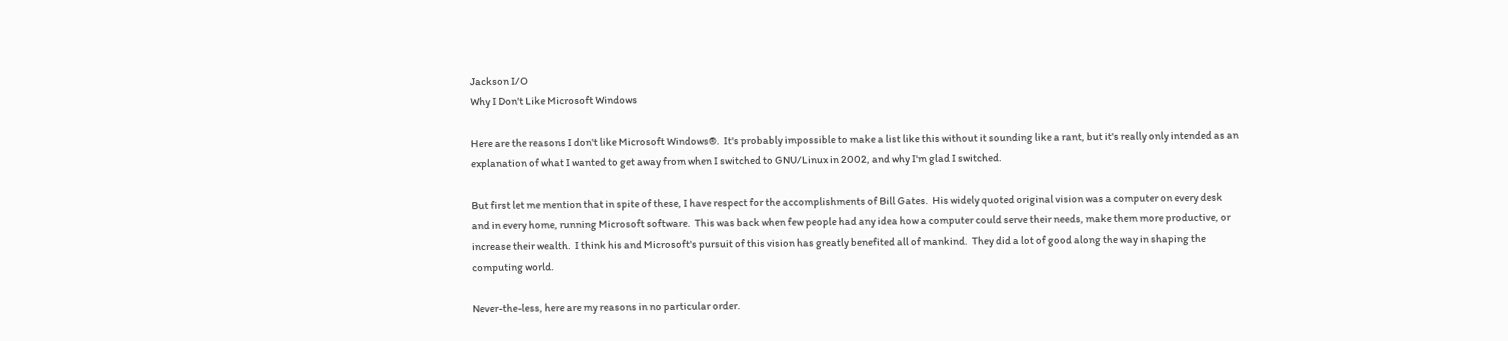Jackson I/O
Why I Don't Like Microsoft Windows

Here are the reasons I don't like Microsoft Windows®.  It's probably impossible to make a list like this without it sounding like a rant, but it's really only intended as an explanation of what I wanted to get away from when I switched to GNU/Linux in 2002, and why I'm glad I switched.

But first let me mention that in spite of these, I have respect for the accomplishments of Bill Gates.  His widely quoted original vision was a computer on every desk and in every home, running Microsoft software.  This was back when few people had any idea how a computer could serve their needs, make them more productive, or increase their wealth.  I think his and Microsoft's pursuit of this vision has greatly benefited all of mankind.  They did a lot of good along the way in shaping the computing world.

Never-the-less, here are my reasons in no particular order.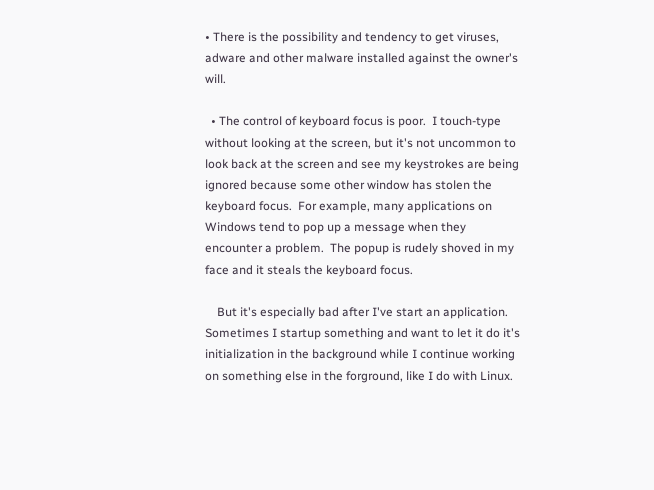• There is the possibility and tendency to get viruses, adware and other malware installed against the owner's will.

  • The control of keyboard focus is poor.  I touch-type without looking at the screen, but it's not uncommon to look back at the screen and see my keystrokes are being ignored because some other window has stolen the keyboard focus.  For example, many applications on Windows tend to pop up a message when they encounter a problem.  The popup is rudely shoved in my face and it steals the keyboard focus.

    But it's especially bad after I've start an application.  Sometimes I startup something and want to let it do it's initialization in the background while I continue working on something else in the forground, like I do with Linux.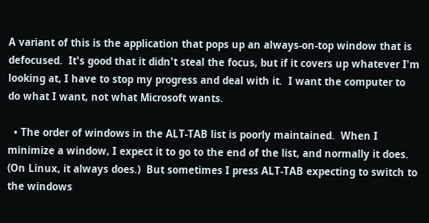A variant of this is the application that pops up an always-on-top window that is defocused.  It's good that it didn't steal the focus, but if it covers up whatever I'm looking at, I have to stop my progress and deal with it.  I want the computer to do what I want, not what Microsoft wants.

  • The order of windows in the ALT-TAB list is poorly maintained.  When I minimize a window, I expect it to go to the end of the list, and normally it does.  (On Linux, it always does.)  But sometimes I press ALT-TAB expecting to switch to the windows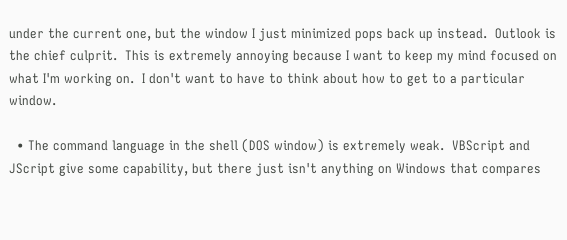under the current one, but the window I just minimized pops back up instead.  Outlook is the chief culprit.  This is extremely annoying because I want to keep my mind focused on what I'm working on.  I don't want to have to think about how to get to a particular window.

  • The command language in the shell (DOS window) is extremely weak.  VBScript and JScript give some capability, but there just isn't anything on Windows that compares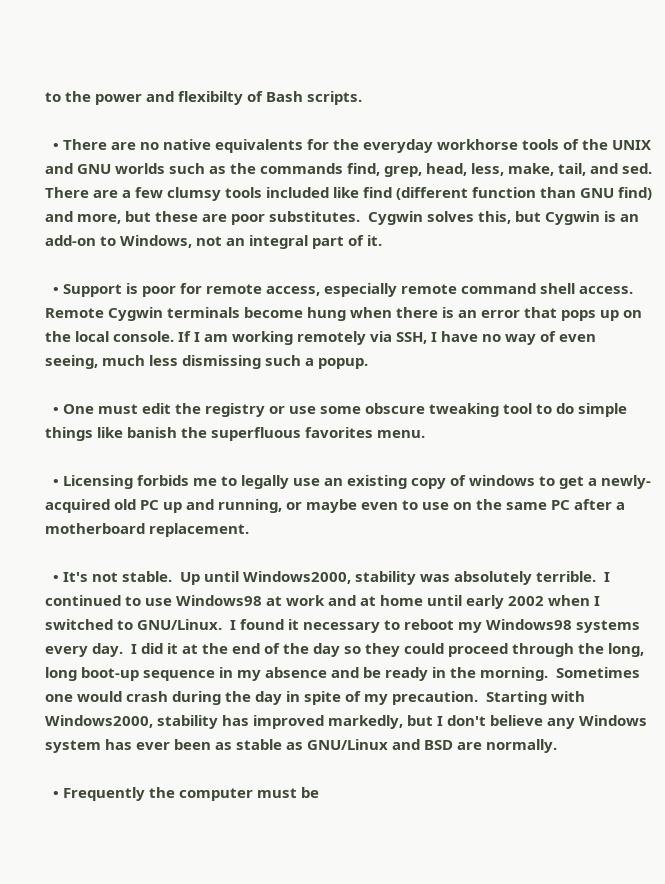to the power and flexibilty of Bash scripts.

  • There are no native equivalents for the everyday workhorse tools of the UNIX and GNU worlds such as the commands find, grep, head, less, make, tail, and sed.  There are a few clumsy tools included like find (different function than GNU find) and more, but these are poor substitutes.  Cygwin solves this, but Cygwin is an add-on to Windows, not an integral part of it.

  • Support is poor for remote access, especially remote command shell access.  Remote Cygwin terminals become hung when there is an error that pops up on the local console. If I am working remotely via SSH, I have no way of even seeing, much less dismissing such a popup.

  • One must edit the registry or use some obscure tweaking tool to do simple things like banish the superfluous favorites menu.

  • Licensing forbids me to legally use an existing copy of windows to get a newly-acquired old PC up and running, or maybe even to use on the same PC after a motherboard replacement.

  • It's not stable.  Up until Windows2000, stability was absolutely terrible.  I continued to use Windows98 at work and at home until early 2002 when I switched to GNU/Linux.  I found it necessary to reboot my Windows98 systems every day.  I did it at the end of the day so they could proceed through the long, long boot-up sequence in my absence and be ready in the morning.  Sometimes one would crash during the day in spite of my precaution.  Starting with Windows2000, stability has improved markedly, but I don't believe any Windows system has ever been as stable as GNU/Linux and BSD are normally.

  • Frequently the computer must be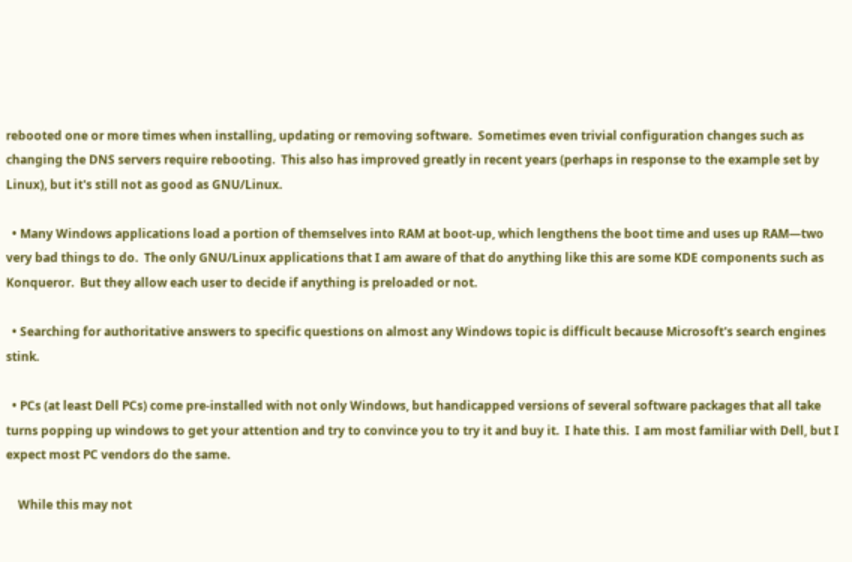rebooted one or more times when installing, updating or removing software.  Sometimes even trivial configuration changes such as changing the DNS servers require rebooting.  This also has improved greatly in recent years (perhaps in response to the example set by Linux), but it's still not as good as GNU/Linux.

  • Many Windows applications load a portion of themselves into RAM at boot-up, which lengthens the boot time and uses up RAM—two very bad things to do.  The only GNU/Linux applications that I am aware of that do anything like this are some KDE components such as Konqueror.  But they allow each user to decide if anything is preloaded or not.

  • Searching for authoritative answers to specific questions on almost any Windows topic is difficult because Microsoft's search engines stink.

  • PCs (at least Dell PCs) come pre-installed with not only Windows, but handicapped versions of several software packages that all take turns popping up windows to get your attention and try to convince you to try it and buy it.  I hate this.  I am most familiar with Dell, but I expect most PC vendors do the same.

    While this may not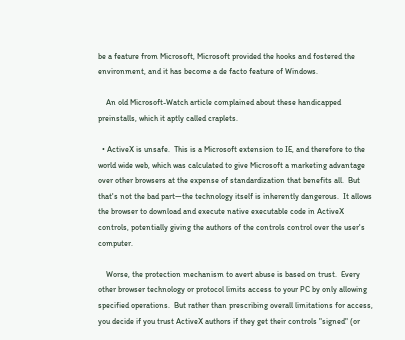be a feature from Microsoft, Microsoft provided the hooks and fostered the environment, and it has become a de facto feature of Windows.

    An old Microsoft-Watch article complained about these handicapped preinstalls, which it aptly called craplets.

  • ActiveX is unsafe.  This is a Microsoft extension to IE, and therefore to the world wide web, which was calculated to give Microsoft a marketing advantage over other browsers at the expense of standardization that benefits all.  But that's not the bad part—the technology itself is inherently dangerous.  It allows the browser to download and execute native executable code in ActiveX controls, potentially giving the authors of the controls control over the user's computer.

    Worse, the protection mechanism to avert abuse is based on trust.  Every other browser technology or protocol limits access to your PC by only allowing specified operations.  But rather than prescribing overall limitations for access, you decide if you trust ActiveX authors if they get their controls "signed" (or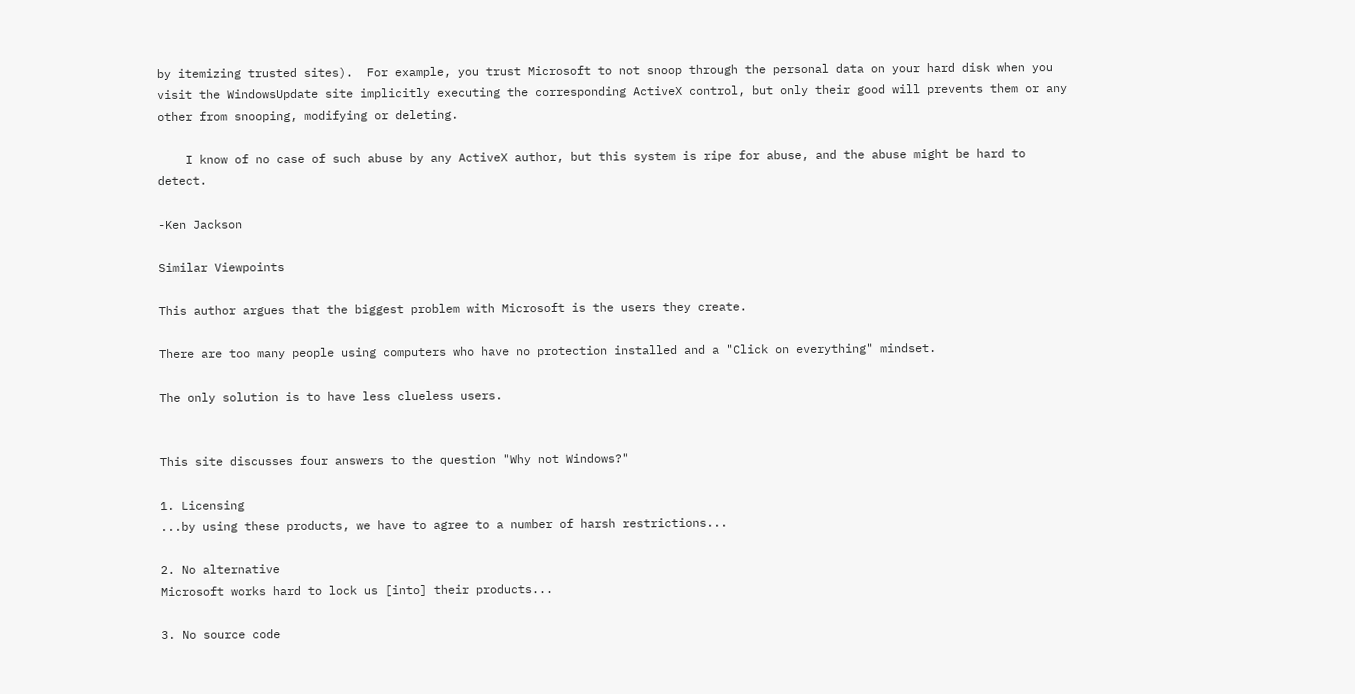by itemizing trusted sites).  For example, you trust Microsoft to not snoop through the personal data on your hard disk when you visit the WindowsUpdate site implicitly executing the corresponding ActiveX control, but only their good will prevents them or any other from snooping, modifying or deleting.

    I know of no case of such abuse by any ActiveX author, but this system is ripe for abuse, and the abuse might be hard to detect.

-Ken Jackson

Similar Viewpoints

This author argues that the biggest problem with Microsoft is the users they create.

There are too many people using computers who have no protection installed and a "Click on everything" mindset.

The only solution is to have less clueless users.


This site discusses four answers to the question "Why not Windows?"

1. Licensing
...by using these products, we have to agree to a number of harsh restrictions...

2. No alternative
Microsoft works hard to lock us [into] their products...

3. No source code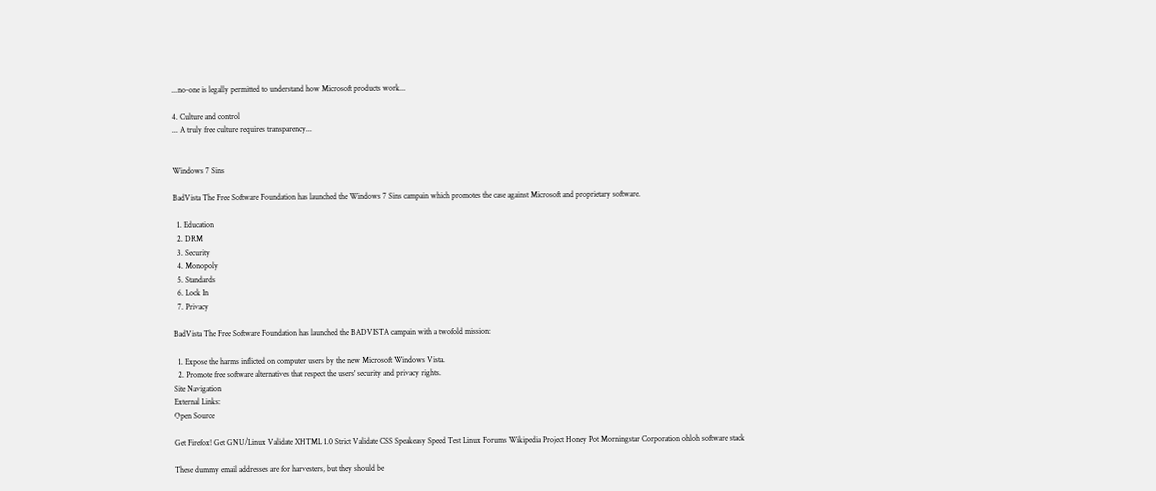...no-one is legally permitted to understand how Microsoft products work...

4. Culture and control
... A truly free culture requires transparency...


Windows 7 Sins

BadVista The Free Software Foundation has launched the Windows 7 Sins campain which promotes the case against Microsoft and proprietary software.

  1. Education
  2. DRM
  3. Security
  4. Monopoly
  5. Standards
  6. Lock In
  7. Privacy

BadVista The Free Software Foundation has launched the BADVISTA campain with a twofold mission:

  1. Expose the harms inflicted on computer users by the new Microsoft Windows Vista.
  2. Promote free software alternatives that respect the users' security and privacy rights.
Site Navigation
External Links:
Open Source

Get Firefox! Get GNU/Linux Validate XHTML 1.0 Strict Validate CSS Speakeasy Speed Test Linux Forums Wikipedia Project Honey Pot Morningstar Corporation ohloh software stack

These dummy email addresses are for harvesters, but they should be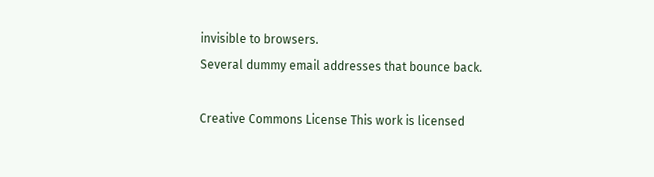invisible to browsers.
Several dummy email addresses that bounce back.

Creative Commons License This work is licensed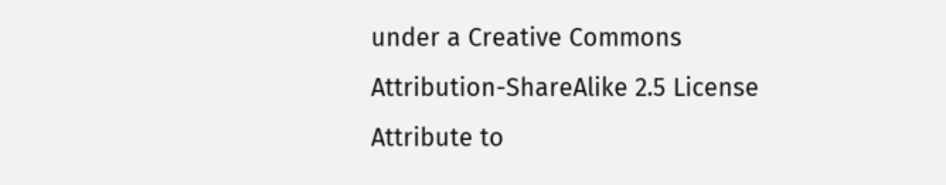under a Creative Commons Attribution-ShareAlike 2.5 License Attribute to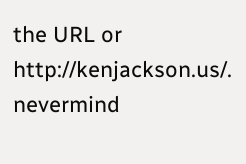the URL or http://kenjackson.us/. nevermind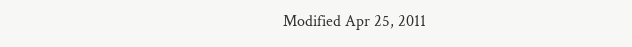Modified Apr 25, 2011